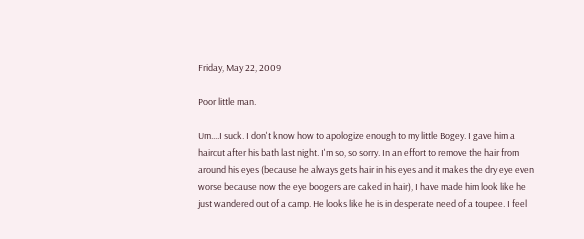Friday, May 22, 2009

Poor little man.

Um....I suck. I don't know how to apologize enough to my little Bogey. I gave him a haircut after his bath last night. I'm so, so sorry. In an effort to remove the hair from around his eyes (because he always gets hair in his eyes and it makes the dry eye even worse because now the eye boogers are caked in hair), I have made him look like he just wandered out of a camp. He looks like he is in desperate need of a toupee. I feel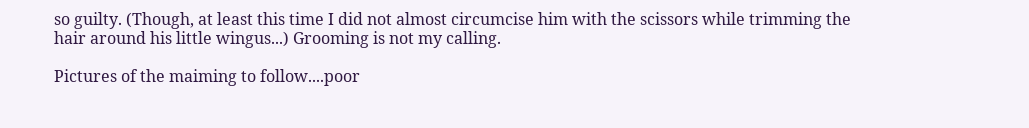so guilty. (Though, at least this time I did not almost circumcise him with the scissors while trimming the hair around his little wingus...) Grooming is not my calling.

Pictures of the maiming to follow....poor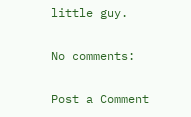little guy.

No comments:

Post a Comment